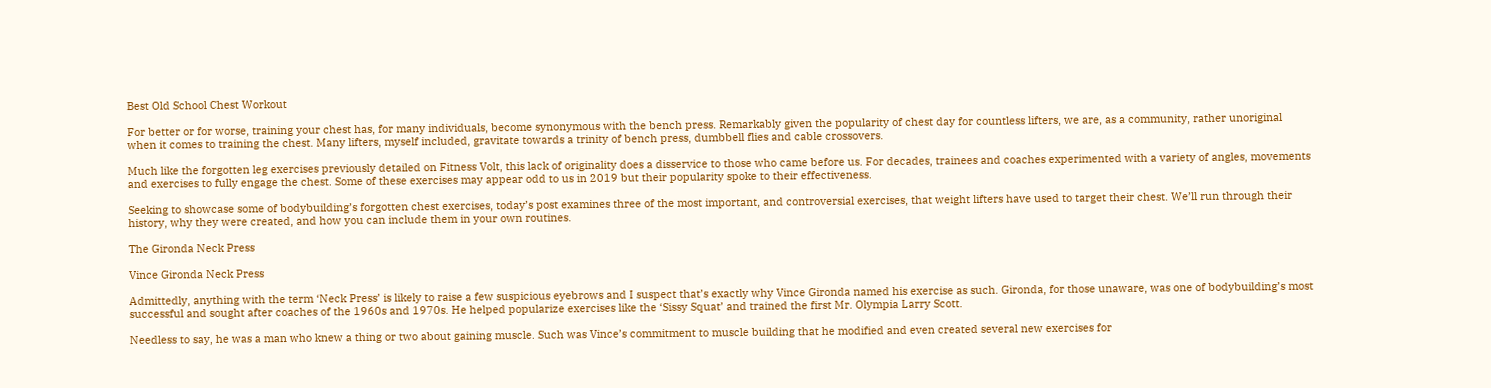Best Old School Chest Workout

For better or for worse, training your chest has, for many individuals, become synonymous with the bench press. Remarkably given the popularity of chest day for countless lifters, we are, as a community, rather unoriginal when it comes to training the chest. Many lifters, myself included, gravitate towards a trinity of bench press, dumbbell flies and cable crossovers.

Much like the forgotten leg exercises previously detailed on Fitness Volt, this lack of originality does a disservice to those who came before us. For decades, trainees and coaches experimented with a variety of angles, movements and exercises to fully engage the chest. Some of these exercises may appear odd to us in 2019 but their popularity spoke to their effectiveness.

Seeking to showcase some of bodybuilding’s forgotten chest exercises, today’s post examines three of the most important, and controversial exercises, that weight lifters have used to target their chest. We’ll run through their history, why they were created, and how you can include them in your own routines.

The Gironda Neck Press

Vince Gironda Neck Press

Admittedly, anything with the term ‘Neck Press’ is likely to raise a few suspicious eyebrows and I suspect that’s exactly why Vince Gironda named his exercise as such. Gironda, for those unaware, was one of bodybuilding’s most successful and sought after coaches of the 1960s and 1970s. He helped popularize exercises like the ‘Sissy Squat’ and trained the first Mr. Olympia Larry Scott.

Needless to say, he was a man who knew a thing or two about gaining muscle. Such was Vince’s commitment to muscle building that he modified and even created several new exercises for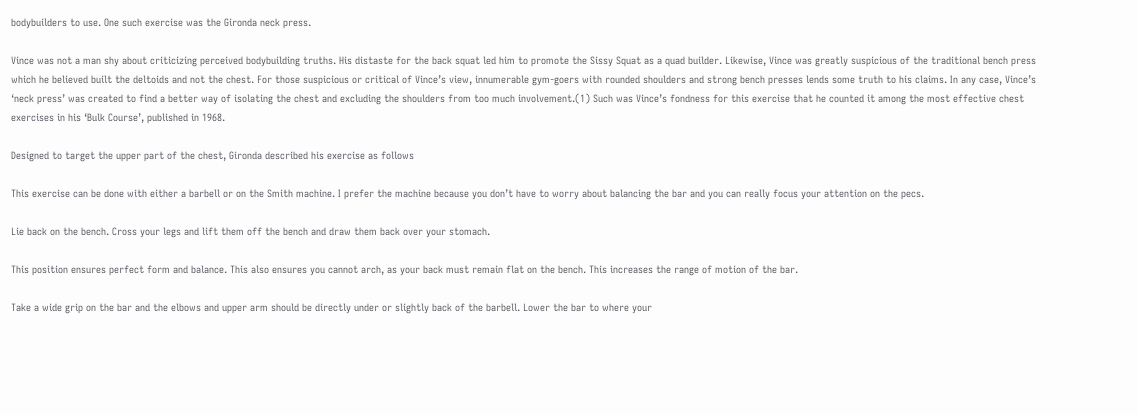bodybuilders to use. One such exercise was the Gironda neck press.

Vince was not a man shy about criticizing perceived bodybuilding truths. His distaste for the back squat led him to promote the Sissy Squat as a quad builder. Likewise, Vince was greatly suspicious of the traditional bench press which he believed built the deltoids and not the chest. For those suspicious or critical of Vince’s view, innumerable gym-goers with rounded shoulders and strong bench presses lends some truth to his claims. In any case, Vince’s ‘neck press’ was created to find a better way of isolating the chest and excluding the shoulders from too much involvement.(1) Such was Vince’s fondness for this exercise that he counted it among the most effective chest exercises in his ‘Bulk Course’, published in 1968.

Designed to target the upper part of the chest, Gironda described his exercise as follows

This exercise can be done with either a barbell or on the Smith machine. I prefer the machine because you don’t have to worry about balancing the bar and you can really focus your attention on the pecs.

Lie back on the bench. Cross your legs and lift them off the bench and draw them back over your stomach.

This position ensures perfect form and balance. This also ensures you cannot arch, as your back must remain flat on the bench. This increases the range of motion of the bar.

Take a wide grip on the bar and the elbows and upper arm should be directly under or slightly back of the barbell. Lower the bar to where your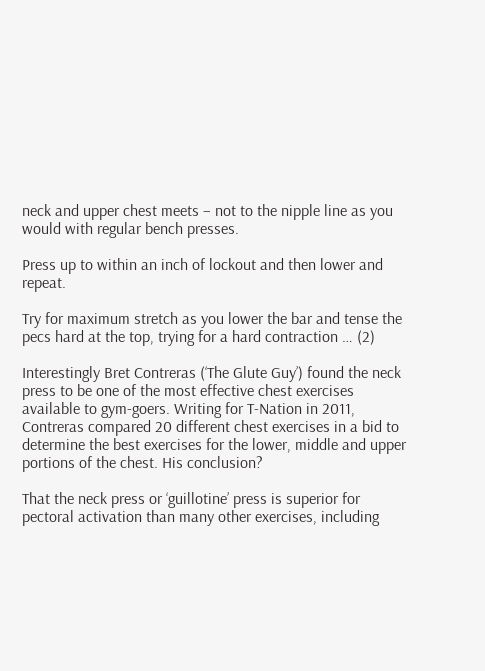neck and upper chest meets – not to the nipple line as you would with regular bench presses.

Press up to within an inch of lockout and then lower and repeat.

Try for maximum stretch as you lower the bar and tense the pecs hard at the top, trying for a hard contraction … (2)

Interestingly Bret Contreras (‘The Glute Guy’) found the neck press to be one of the most effective chest exercises available to gym-goers. Writing for T-Nation in 2011, Contreras compared 20 different chest exercises in a bid to determine the best exercises for the lower, middle and upper portions of the chest. His conclusion?

That the neck press or ‘guillotine’ press is superior for pectoral activation than many other exercises, including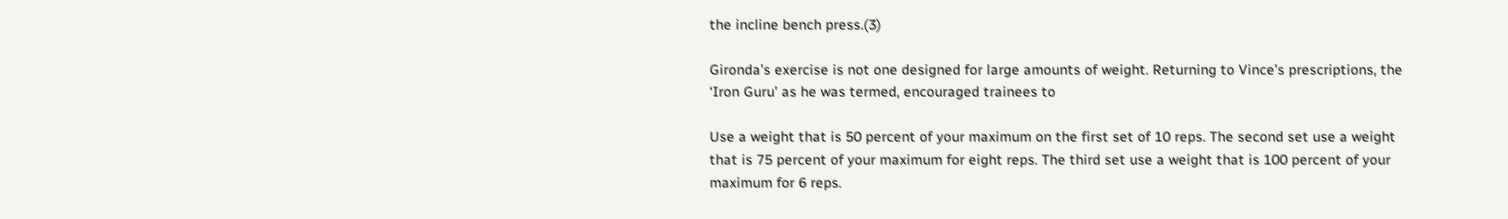the incline bench press.(3)

Gironda’s exercise is not one designed for large amounts of weight. Returning to Vince’s prescriptions, the ‘Iron Guru’ as he was termed, encouraged trainees to

Use a weight that is 50 percent of your maximum on the first set of 10 reps. The second set use a weight that is 75 percent of your maximum for eight reps. The third set use a weight that is 100 percent of your maximum for 6 reps.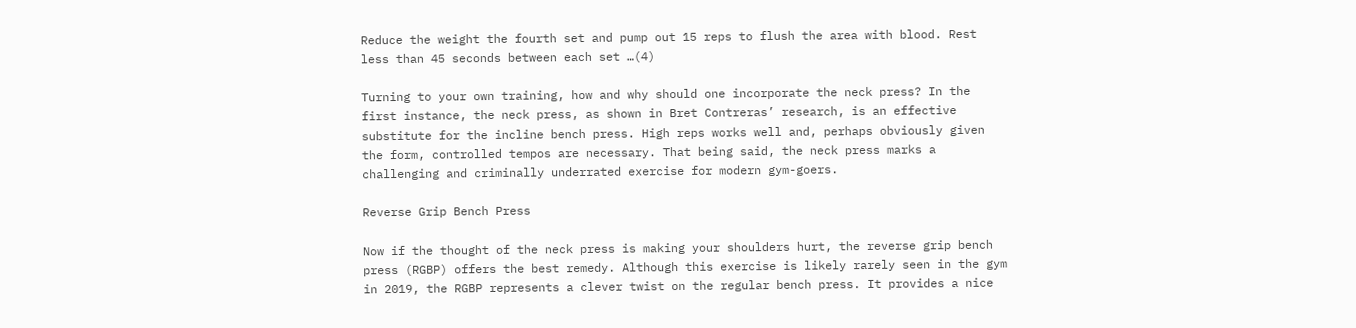Reduce the weight the fourth set and pump out 15 reps to flush the area with blood. Rest less than 45 seconds between each set …(4)

Turning to your own training, how and why should one incorporate the neck press? In the first instance, the neck press, as shown in Bret Contreras’ research, is an effective substitute for the incline bench press. High reps works well and, perhaps obviously given the form, controlled tempos are necessary. That being said, the neck press marks a challenging and criminally underrated exercise for modern gym-goers.

Reverse Grip Bench Press

Now if the thought of the neck press is making your shoulders hurt, the reverse grip bench press (RGBP) offers the best remedy. Although this exercise is likely rarely seen in the gym in 2019, the RGBP represents a clever twist on the regular bench press. It provides a nice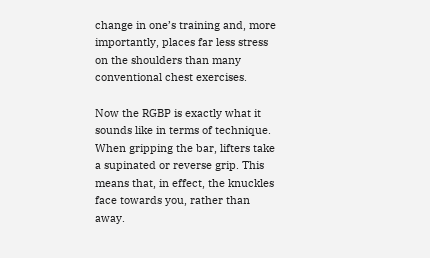change in one’s training and, more importantly, places far less stress on the shoulders than many conventional chest exercises.

Now the RGBP is exactly what it sounds like in terms of technique. When gripping the bar, lifters take a supinated or reverse grip. This means that, in effect, the knuckles face towards you, rather than away.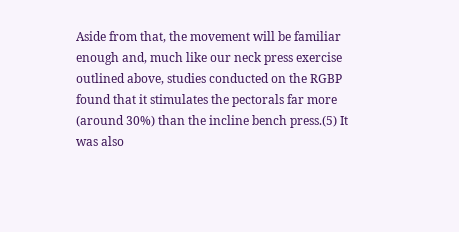Aside from that, the movement will be familiar enough and, much like our neck press exercise outlined above, studies conducted on the RGBP found that it stimulates the pectorals far more (around 30%) than the incline bench press.(5) It was also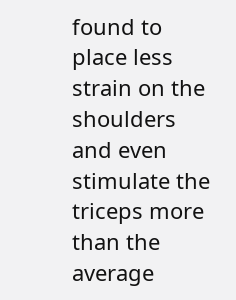found to place less strain on the shoulders and even stimulate the triceps more than the average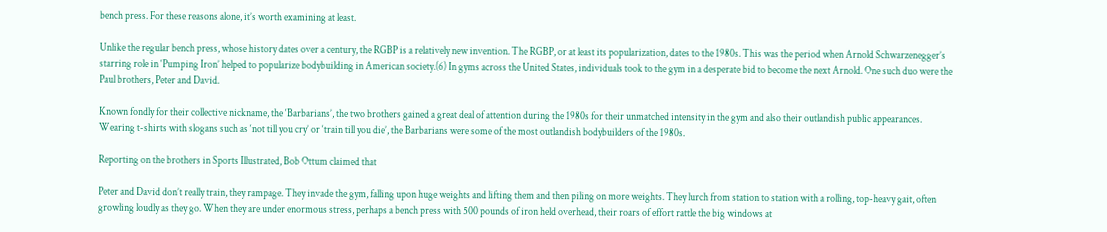bench press. For these reasons alone, it’s worth examining at least.

Unlike the regular bench press, whose history dates over a century, the RGBP is a relatively new invention. The RGBP, or at least its popularization, dates to the 1980s. This was the period when Arnold Schwarzenegger’s starring role in ‘Pumping Iron’ helped to popularize bodybuilding in American society.(6) In gyms across the United States, individuals took to the gym in a desperate bid to become the next Arnold. One such duo were the Paul brothers, Peter and David.

Known fondly for their collective nickname, the ‘Barbarians’, the two brothers gained a great deal of attention during the 1980s for their unmatched intensity in the gym and also their outlandish public appearances. Wearing t-shirts with slogans such as ‘not till you cry’ or ‘train till you die’, the Barbarians were some of the most outlandish bodybuilders of the 1980s.

Reporting on the brothers in Sports Illustrated, Bob Ottum claimed that

Peter and David don’t really train, they rampage. They invade the gym, falling upon huge weights and lifting them and then piling on more weights. They lurch from station to station with a rolling, top-heavy gait, often growling loudly as they go. When they are under enormous stress, perhaps a bench press with 500 pounds of iron held overhead, their roars of effort rattle the big windows at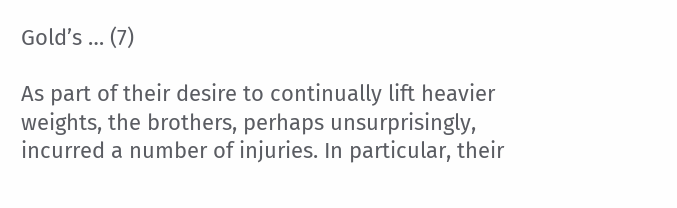Gold’s … (7)

As part of their desire to continually lift heavier weights, the brothers, perhaps unsurprisingly, incurred a number of injuries. In particular, their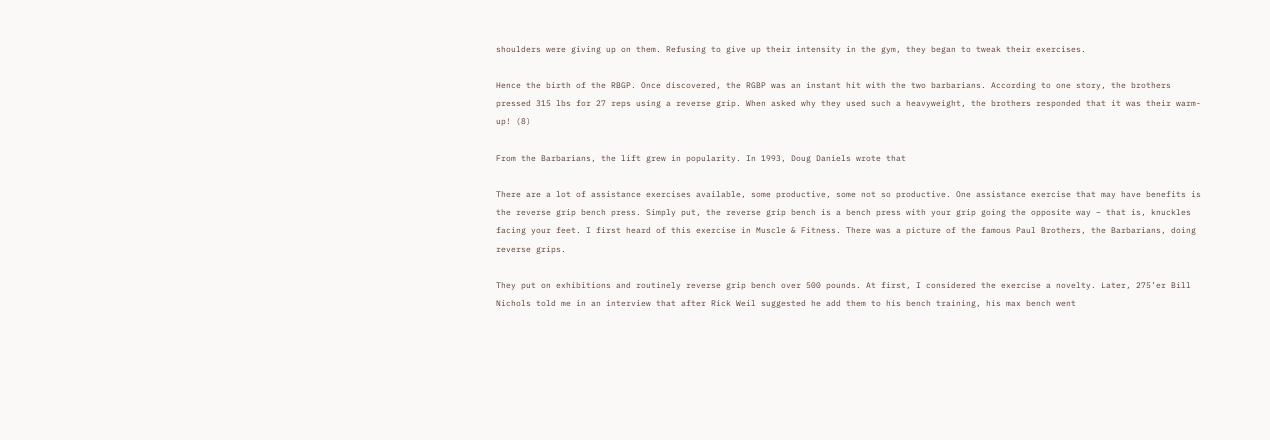shoulders were giving up on them. Refusing to give up their intensity in the gym, they began to tweak their exercises.

Hence the birth of the RBGP. Once discovered, the RGBP was an instant hit with the two barbarians. According to one story, the brothers pressed 315 lbs for 27 reps using a reverse grip. When asked why they used such a heavyweight, the brothers responded that it was their warm-up! (8)

From the Barbarians, the lift grew in popularity. In 1993, Doug Daniels wrote that

There are a lot of assistance exercises available, some productive, some not so productive. One assistance exercise that may have benefits is the reverse grip bench press. Simply put, the reverse grip bench is a bench press with your grip going the opposite way – that is, knuckles facing your feet. I first heard of this exercise in Muscle & Fitness. There was a picture of the famous Paul Brothers, the Barbarians, doing reverse grips.

They put on exhibitions and routinely reverse grip bench over 500 pounds. At first, I considered the exercise a novelty. Later, 275’er Bill Nichols told me in an interview that after Rick Weil suggested he add them to his bench training, his max bench went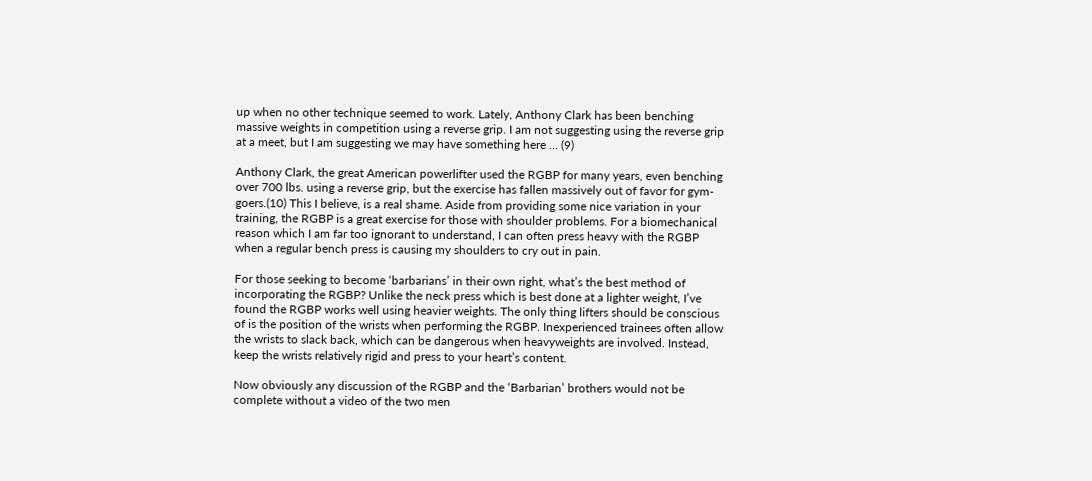up when no other technique seemed to work. Lately, Anthony Clark has been benching massive weights in competition using a reverse grip. I am not suggesting using the reverse grip at a meet, but I am suggesting we may have something here … (9)

Anthony Clark, the great American powerlifter used the RGBP for many years, even benching over 700 lbs. using a reverse grip, but the exercise has fallen massively out of favor for gym-goers.(10) This I believe, is a real shame. Aside from providing some nice variation in your training, the RGBP is a great exercise for those with shoulder problems. For a biomechanical reason which I am far too ignorant to understand, I can often press heavy with the RGBP when a regular bench press is causing my shoulders to cry out in pain.

For those seeking to become ‘barbarians’ in their own right, what’s the best method of incorporating the RGBP? Unlike the neck press which is best done at a lighter weight, I’ve found the RGBP works well using heavier weights. The only thing lifters should be conscious of is the position of the wrists when performing the RGBP. Inexperienced trainees often allow the wrists to slack back, which can be dangerous when heavyweights are involved. Instead, keep the wrists relatively rigid and press to your heart’s content.

Now obviously any discussion of the RGBP and the ‘Barbarian’ brothers would not be complete without a video of the two men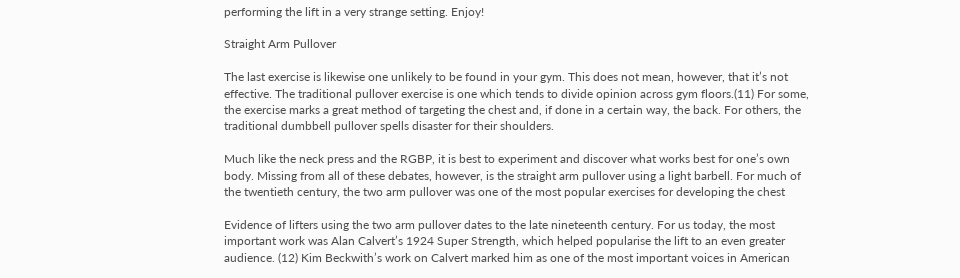performing the lift in a very strange setting. Enjoy!

Straight Arm Pullover

The last exercise is likewise one unlikely to be found in your gym. This does not mean, however, that it’s not effective. The traditional pullover exercise is one which tends to divide opinion across gym floors.(11) For some, the exercise marks a great method of targeting the chest and, if done in a certain way, the back. For others, the traditional dumbbell pullover spells disaster for their shoulders.

Much like the neck press and the RGBP, it is best to experiment and discover what works best for one’s own body. Missing from all of these debates, however, is the straight arm pullover using a light barbell. For much of the twentieth century, the two arm pullover was one of the most popular exercises for developing the chest

Evidence of lifters using the two arm pullover dates to the late nineteenth century. For us today, the most important work was Alan Calvert’s 1924 Super Strength, which helped popularise the lift to an even greater audience. (12) Kim Beckwith’s work on Calvert marked him as one of the most important voices in American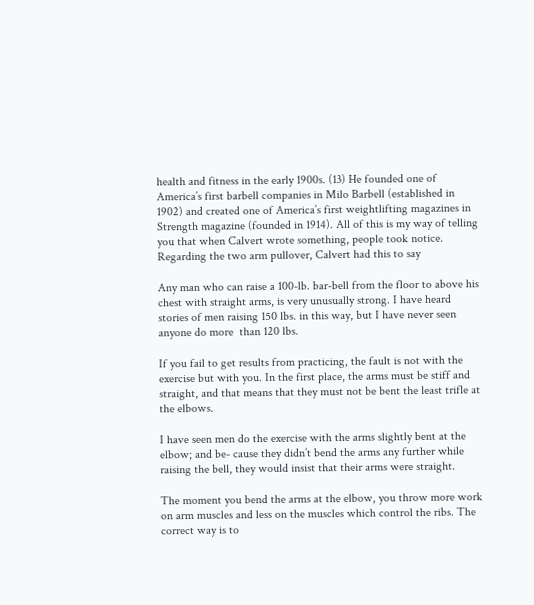health and fitness in the early 1900s. (13) He founded one of America’s first barbell companies in Milo Barbell (established in 1902) and created one of America’s first weightlifting magazines in Strength magazine (founded in 1914). All of this is my way of telling you that when Calvert wrote something, people took notice. Regarding the two arm pullover, Calvert had this to say

Any man who can raise a 100-lb. bar-bell from the floor to above his chest with straight arms, is very unusually strong. I have heard stories of men raising 150 lbs. in this way, but I have never seen anyone do more  than 120 lbs.

If you fail to get results from practicing, the fault is not with the exercise but with you. In the first place, the arms must be stiff and straight, and that means that they must not be bent the least trifle at the elbows.

I have seen men do the exercise with the arms slightly bent at the elbow; and be- cause they didn’t bend the arms any further while raising the bell, they would insist that their arms were straight.

The moment you bend the arms at the elbow, you throw more work on arm muscles and less on the muscles which control the ribs. The correct way is to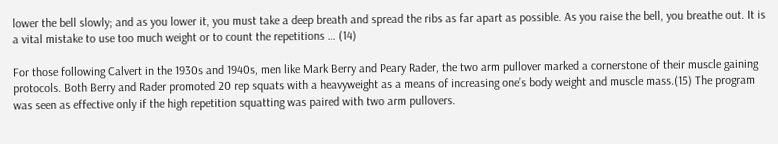lower the bell slowly; and as you lower it, you must take a deep breath and spread the ribs as far apart as possible. As you raise the bell, you breathe out. It is a vital mistake to use too much weight or to count the repetitions … (14)

For those following Calvert in the 1930s and 1940s, men like Mark Berry and Peary Rader, the two arm pullover marked a cornerstone of their muscle gaining protocols. Both Berry and Rader promoted 20 rep squats with a heavyweight as a means of increasing one’s body weight and muscle mass.(15) The program was seen as effective only if the high repetition squatting was paired with two arm pullovers.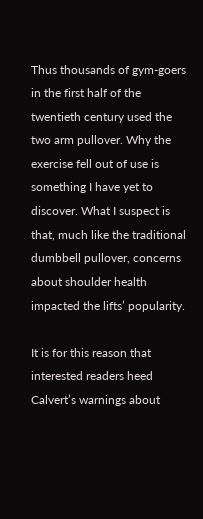Thus thousands of gym-goers in the first half of the twentieth century used the two arm pullover. Why the exercise fell out of use is something I have yet to discover. What I suspect is that, much like the traditional dumbbell pullover, concerns about shoulder health impacted the lifts’ popularity.

It is for this reason that interested readers heed Calvert’s warnings about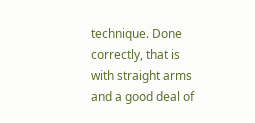technique. Done correctly, that is with straight arms and a good deal of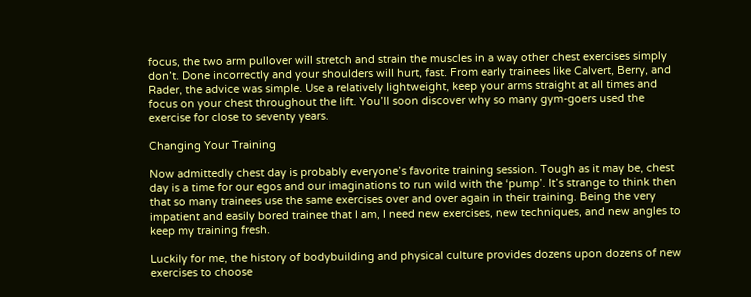focus, the two arm pullover will stretch and strain the muscles in a way other chest exercises simply don’t. Done incorrectly and your shoulders will hurt, fast. From early trainees like Calvert, Berry, and Rader, the advice was simple. Use a relatively lightweight, keep your arms straight at all times and focus on your chest throughout the lift. You’ll soon discover why so many gym-goers used the exercise for close to seventy years.

Changing Your Training

Now admittedly chest day is probably everyone’s favorite training session. Tough as it may be, chest day is a time for our egos and our imaginations to run wild with the ‘pump’. It’s strange to think then that so many trainees use the same exercises over and over again in their training. Being the very impatient and easily bored trainee that I am, I need new exercises, new techniques, and new angles to keep my training fresh.

Luckily for me, the history of bodybuilding and physical culture provides dozens upon dozens of new exercises to choose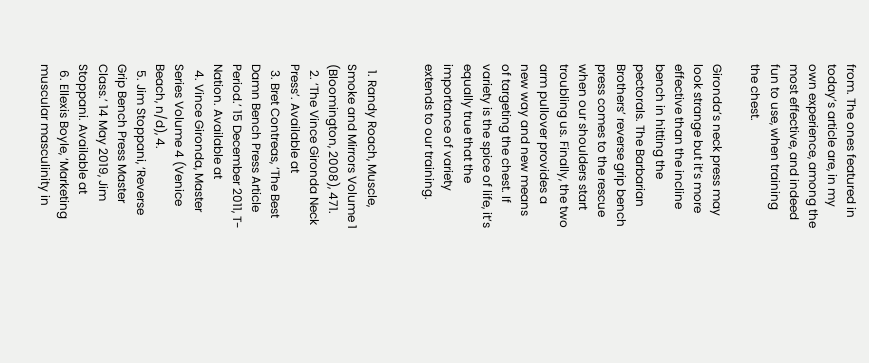from. The ones featured in today’s article are, in my own experience, among the most effective, and indeed fun to use, when training the chest.

Gironda’s neck press may look strange but it’s more effective than the incline bench in hitting the pectorals. The Barbarian Brothers’ reverse grip bench press comes to the rescue when our shoulders start troubling us. Finally, the two arm pullover provides a new way and new means of targeting the chest. If variety is the spice of life, it’s equally true that the importance of variety extends to our training.


  1. Randy Roach, Muscle, Smoke and Mirrors Volume 1 (Bloomington, 2008), 471.
  2. ‘The Vince Gironda Neck Press’. Available at
  3. Bret Contreas, ‘The Best Damn Bench Press Article Period.’ 15 December 2011, T-Nation. Available at
  4. Vince Gironda, Master Series Volume 4 (Venice Beach, n/d), 4.
  5. Jim Stoppani, ‘Reverse Grip Bench Press Master Class.’ 14 May 2019, Jim Stoppani. Available at
  6. Ellexis Boyle, ‘Marketing muscular masculinity in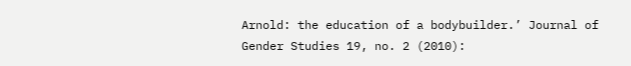Arnold: the education of a bodybuilder.’ Journal of Gender Studies 19, no. 2 (2010):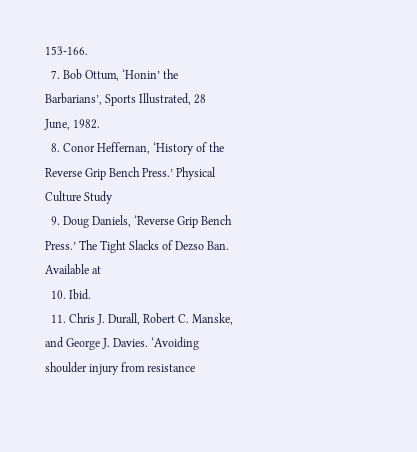153-166.
  7. Bob Ottum, ‘Honin’ the Barbarians’, Sports Illustrated, 28 June, 1982.
  8. Conor Heffernan, ‘History of the Reverse Grip Bench Press.’ Physical Culture Study
  9. Doug Daniels, ‘Reverse Grip Bench Press.’ The Tight Slacks of Dezso Ban. Available at
  10. Ibid.
  11. Chris J. Durall, Robert C. Manske, and George J. Davies. ‘Avoiding shoulder injury from resistance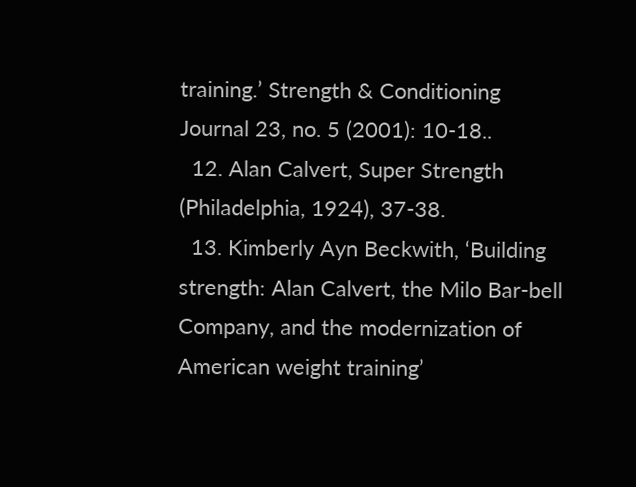training.’ Strength & Conditioning Journal 23, no. 5 (2001): 10-18..
  12. Alan Calvert, Super Strength (Philadelphia, 1924), 37-38.
  13. Kimberly Ayn Beckwith, ‘Building strength: Alan Calvert, the Milo Bar-bell Company, and the modernization of American weight training’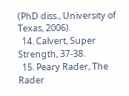(PhD diss., University of Texas, 2006).
  14. Calvert, Super Strength, 37-38.
  15. Peary Rader, The Rader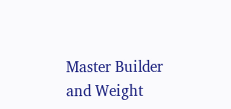Master Builder and Weight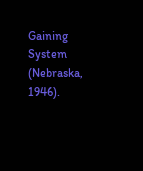Gaining System (Nebraska, 1946).